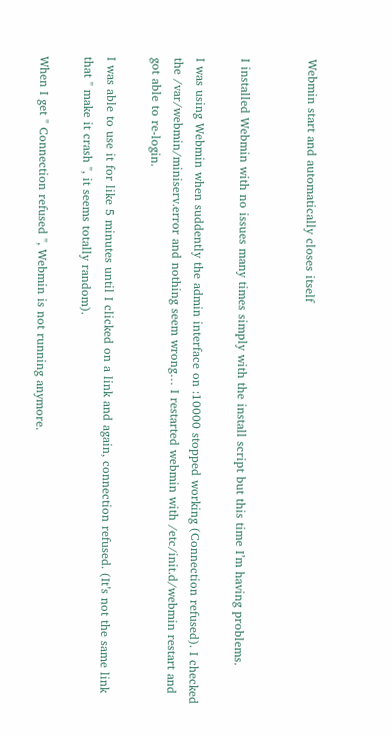Webmin start and automatically closes itself


I installed Webmin with no issues many times simply with the install script but this time I’m having problems.

I was using Webmin when suddently the admin interface on :10000 stopped working (Connection refused). I checked the /var/webmin/miniserv.error and nothing seem wrong… I restarted webmin with /etc/init.d/webmin restart and got able to re-login.

I was able to use it for like 5 minutes until I clicked on a link and again, connection refused. (It’s not the same link that " make it crash ", it seems totally random).

When I get " Connection refused ", Webmin is not running anymore.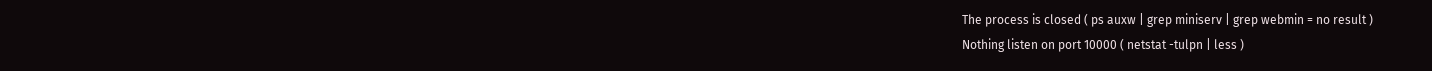The process is closed ( ps auxw | grep miniserv | grep webmin = no result )
Nothing listen on port 10000 ( netstat -tulpn | less )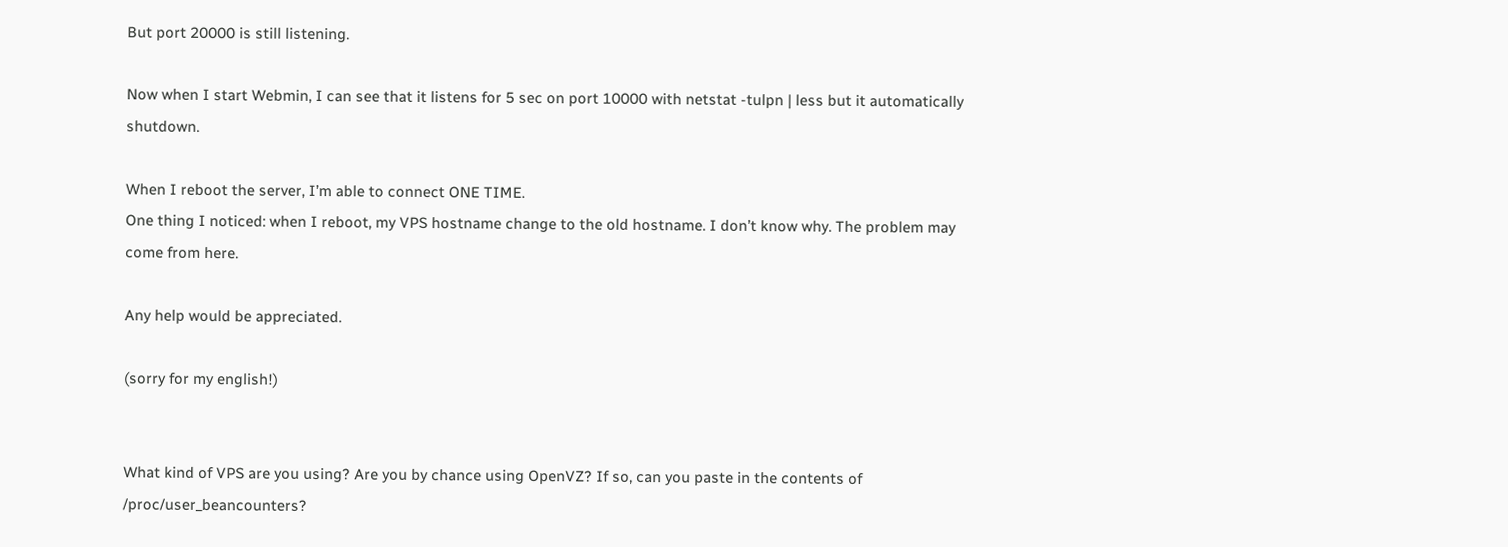But port 20000 is still listening.

Now when I start Webmin, I can see that it listens for 5 sec on port 10000 with netstat -tulpn | less but it automatically shutdown.

When I reboot the server, I’m able to connect ONE TIME.
One thing I noticed: when I reboot, my VPS hostname change to the old hostname. I don’t know why. The problem may come from here.

Any help would be appreciated.

(sorry for my english!)


What kind of VPS are you using? Are you by chance using OpenVZ? If so, can you paste in the contents of /proc/user_beancounters?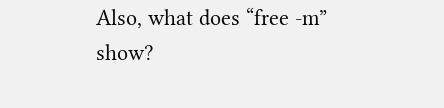Also, what does “free -m” show?